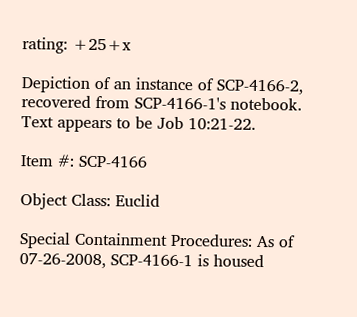rating: +25+x

Depiction of an instance of SCP-4166-2, recovered from SCP-4166-1's notebook. Text appears to be Job 10:21-22.

Item #: SCP-4166

Object Class: Euclid

Special Containment Procedures: As of 07-26-2008, SCP-4166-1 is housed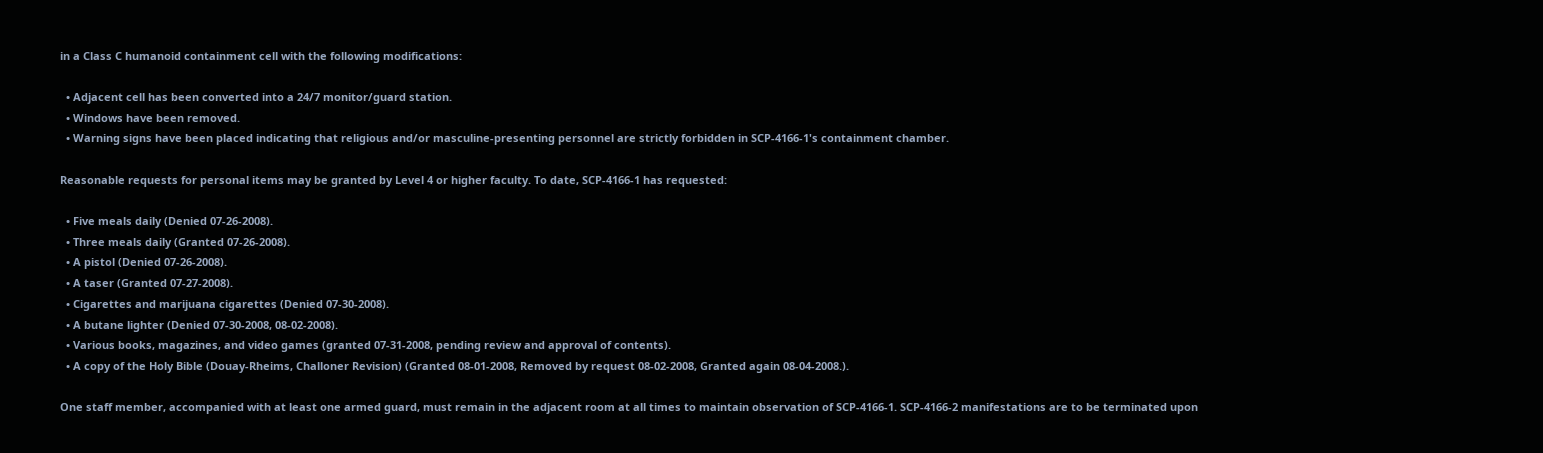in a Class C humanoid containment cell with the following modifications:

  • Adjacent cell has been converted into a 24/7 monitor/guard station.
  • Windows have been removed.
  • Warning signs have been placed indicating that religious and/or masculine-presenting personnel are strictly forbidden in SCP-4166-1's containment chamber.

Reasonable requests for personal items may be granted by Level 4 or higher faculty. To date, SCP-4166-1 has requested:

  • Five meals daily (Denied 07-26-2008).
  • Three meals daily (Granted 07-26-2008).
  • A pistol (Denied 07-26-2008).
  • A taser (Granted 07-27-2008).
  • Cigarettes and marijuana cigarettes (Denied 07-30-2008).
  • A butane lighter (Denied 07-30-2008, 08-02-2008).
  • Various books, magazines, and video games (granted 07-31-2008, pending review and approval of contents).
  • A copy of the Holy Bible (Douay-Rheims, Challoner Revision) (Granted 08-01-2008, Removed by request 08-02-2008, Granted again 08-04-2008.).

One staff member, accompanied with at least one armed guard, must remain in the adjacent room at all times to maintain observation of SCP-4166-1. SCP-4166-2 manifestations are to be terminated upon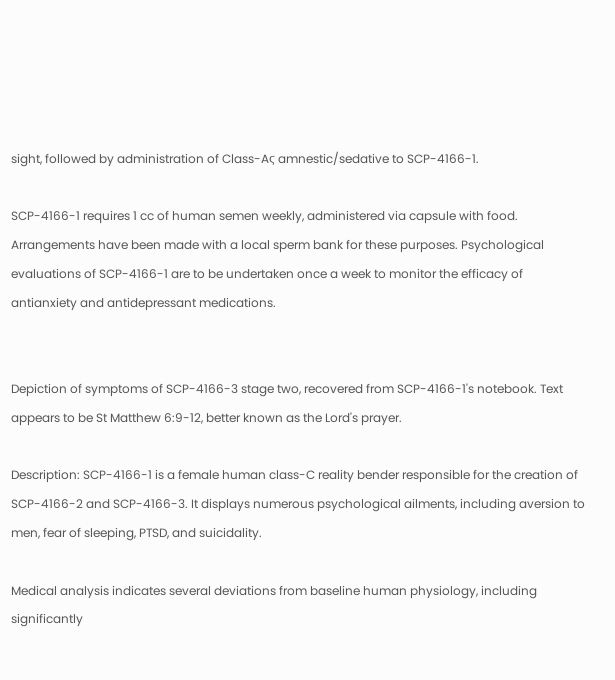sight, followed by administration of Class-Aϛ amnestic/sedative to SCP-4166-1.

SCP-4166-1 requires 1 cc of human semen weekly, administered via capsule with food. Arrangements have been made with a local sperm bank for these purposes. Psychological evaluations of SCP-4166-1 are to be undertaken once a week to monitor the efficacy of antianxiety and antidepressant medications.


Depiction of symptoms of SCP-4166-3 stage two, recovered from SCP-4166-1's notebook. Text appears to be St Matthew 6:9-12, better known as the Lord's prayer.

Description: SCP-4166-1 is a female human class-C reality bender responsible for the creation of SCP-4166-2 and SCP-4166-3. It displays numerous psychological ailments, including aversion to men, fear of sleeping, PTSD, and suicidality.

Medical analysis indicates several deviations from baseline human physiology, including significantly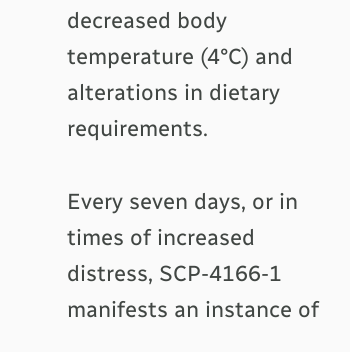decreased body temperature (4°C) and alterations in dietary requirements.

Every seven days, or in times of increased distress, SCP-4166-1 manifests an instance of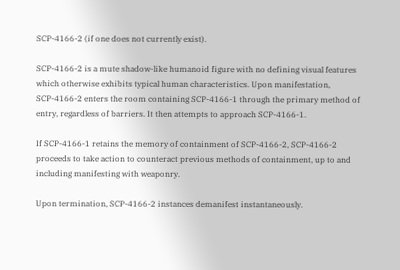SCP-4166-2 (if one does not currently exist).

SCP-4166-2 is a mute shadow-like humanoid figure with no defining visual features which otherwise exhibits typical human characteristics. Upon manifestation, SCP-4166-2 enters the room containing SCP-4166-1 through the primary method of entry, regardless of barriers. It then attempts to approach SCP-4166-1.

If SCP-4166-1 retains the memory of containment of SCP-4166-2, SCP-4166-2 proceeds to take action to counteract previous methods of containment, up to and including manifesting with weaponry.

Upon termination, SCP-4166-2 instances demanifest instantaneously.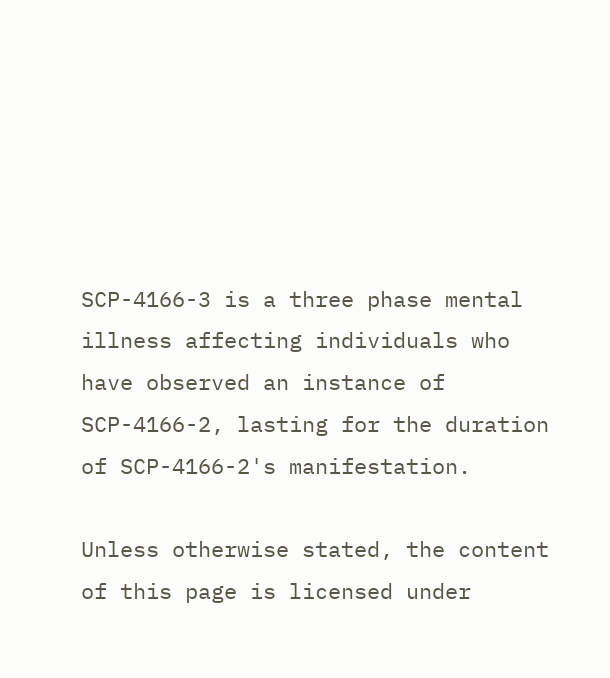SCP-4166-3 is a three phase mental illness affecting individuals who have observed an instance of SCP-4166-2, lasting for the duration of SCP-4166-2's manifestation.

Unless otherwise stated, the content of this page is licensed under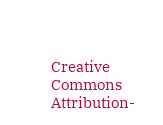Creative Commons Attribution-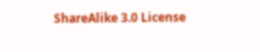ShareAlike 3.0 License